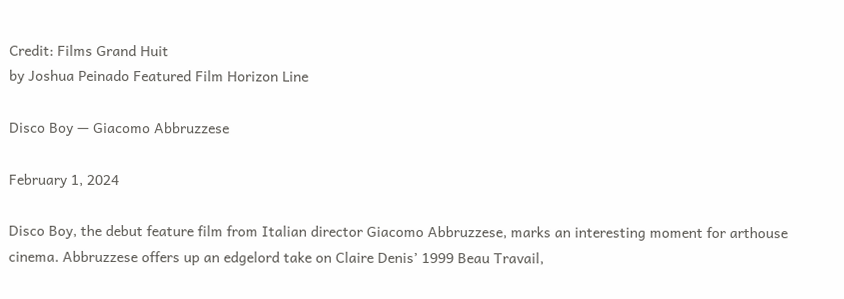Credit: Films Grand Huit
by Joshua Peinado Featured Film Horizon Line

Disco Boy — Giacomo Abbruzzese

February 1, 2024

Disco Boy, the debut feature film from Italian director Giacomo Abbruzzese, marks an interesting moment for arthouse cinema. Abbruzzese offers up an edgelord take on Claire Denis’ 1999 Beau Travail,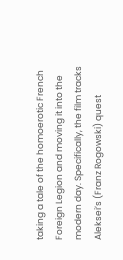taking a tale of the homoerotic French Foreign Legion and moving it into the modern day. Specifically, the film tracks Aleksei’s (Franz Rogowski) quest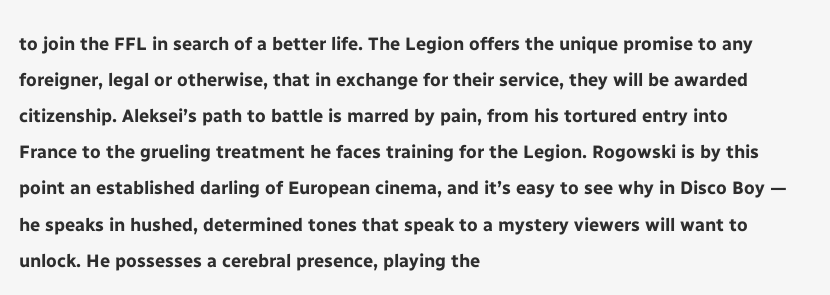to join the FFL in search of a better life. The Legion offers the unique promise to any foreigner, legal or otherwise, that in exchange for their service, they will be awarded citizenship. Aleksei’s path to battle is marred by pain, from his tortured entry into France to the grueling treatment he faces training for the Legion. Rogowski is by this point an established darling of European cinema, and it’s easy to see why in Disco Boy — he speaks in hushed, determined tones that speak to a mystery viewers will want to unlock. He possesses a cerebral presence, playing the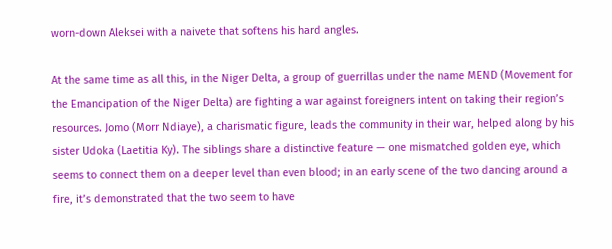worn-down Aleksei with a naivete that softens his hard angles.

At the same time as all this, in the Niger Delta, a group of guerrillas under the name MEND (Movement for the Emancipation of the Niger Delta) are fighting a war against foreigners intent on taking their region’s resources. Jomo (Morr Ndiaye), a charismatic figure, leads the community in their war, helped along by his sister Udoka (Laetitia Ky). The siblings share a distinctive feature — one mismatched golden eye, which seems to connect them on a deeper level than even blood; in an early scene of the two dancing around a fire, it’s demonstrated that the two seem to have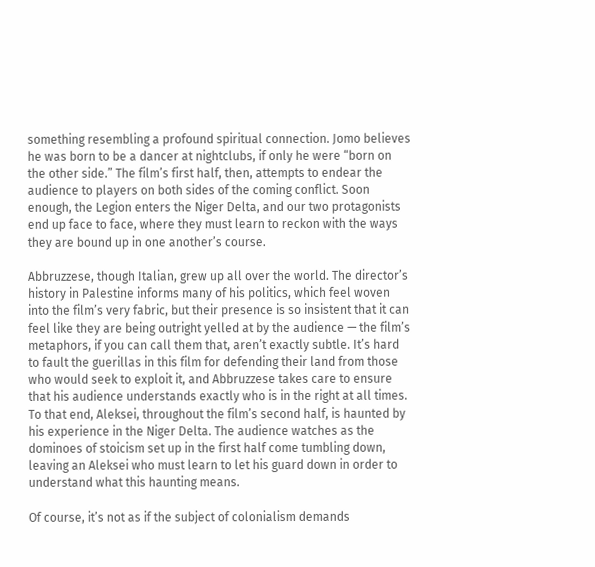something resembling a profound spiritual connection. Jomo believes he was born to be a dancer at nightclubs, if only he were “born on the other side.” The film’s first half, then, attempts to endear the audience to players on both sides of the coming conflict. Soon enough, the Legion enters the Niger Delta, and our two protagonists end up face to face, where they must learn to reckon with the ways they are bound up in one another’s course.

Abbruzzese, though Italian, grew up all over the world. The director’s history in Palestine informs many of his politics, which feel woven into the film’s very fabric, but their presence is so insistent that it can feel like they are being outright yelled at by the audience — the film’s metaphors, if you can call them that, aren’t exactly subtle. It’s hard to fault the guerillas in this film for defending their land from those who would seek to exploit it, and Abbruzzese takes care to ensure that his audience understands exactly who is in the right at all times. To that end, Aleksei, throughout the film’s second half, is haunted by his experience in the Niger Delta. The audience watches as the dominoes of stoicism set up in the first half come tumbling down, leaving an Aleksei who must learn to let his guard down in order to understand what this haunting means.

Of course, it’s not as if the subject of colonialism demands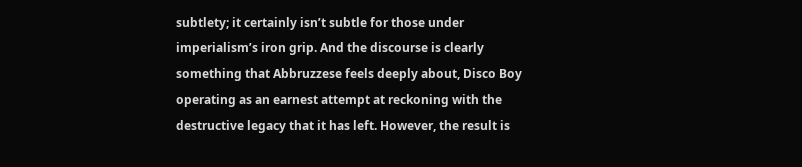subtlety; it certainly isn’t subtle for those under imperialism’s iron grip. And the discourse is clearly something that Abbruzzese feels deeply about, Disco Boy operating as an earnest attempt at reckoning with the destructive legacy that it has left. However, the result is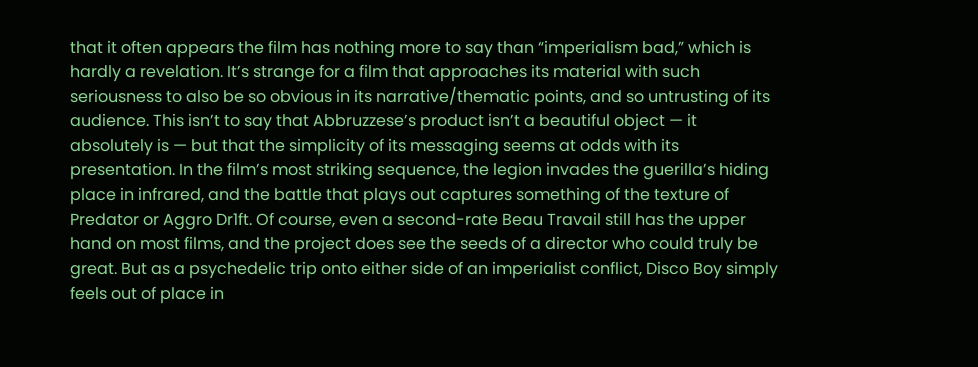that it often appears the film has nothing more to say than “imperialism bad,” which is hardly a revelation. It’s strange for a film that approaches its material with such seriousness to also be so obvious in its narrative/thematic points, and so untrusting of its audience. This isn’t to say that Abbruzzese’s product isn’t a beautiful object — it absolutely is — but that the simplicity of its messaging seems at odds with its presentation. In the film’s most striking sequence, the legion invades the guerilla’s hiding place in infrared, and the battle that plays out captures something of the texture of Predator or Aggro Dr1ft. Of course, even a second-rate Beau Travail still has the upper hand on most films, and the project does see the seeds of a director who could truly be great. But as a psychedelic trip onto either side of an imperialist conflict, Disco Boy simply feels out of place in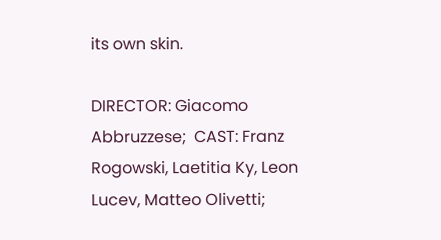its own skin.

DIRECTOR: Giacomo Abbruzzese;  CAST: Franz Rogowski, Laetitia Ky, Leon Lucev, Matteo Olivetti;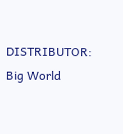DISTRIBUTOR: Big World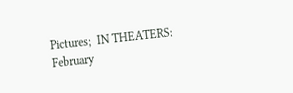Pictures;  IN THEATERS: February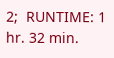2;  RUNTIME: 1 hr. 32 min.